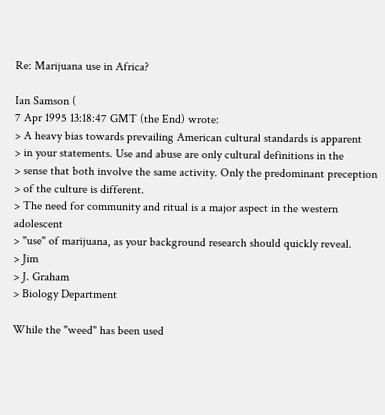Re: Marijuana use in Africa?

Ian Samson (
7 Apr 1995 13:18:47 GMT (the End) wrote:
> A heavy bias towards prevailing American cultural standards is apparent
> in your statements. Use and abuse are only cultural definitions in the
> sense that both involve the same activity. Only the predominant preception
> of the culture is different.
> The need for community and ritual is a major aspect in the western adolescent
> "use" of marijuana, as your background research should quickly reveal.
> Jim
> J. Graham
> Biology Department

While the "weed" has been used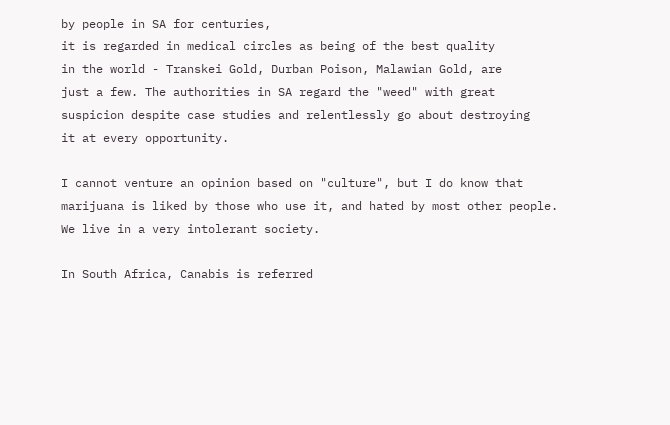by people in SA for centuries,
it is regarded in medical circles as being of the best quality
in the world - Transkei Gold, Durban Poison, Malawian Gold, are
just a few. The authorities in SA regard the "weed" with great
suspicion despite case studies and relentlessly go about destroying
it at every opportunity.

I cannot venture an opinion based on "culture", but I do know that
marijuana is liked by those who use it, and hated by most other people.
We live in a very intolerant society.

In South Africa, Canabis is referred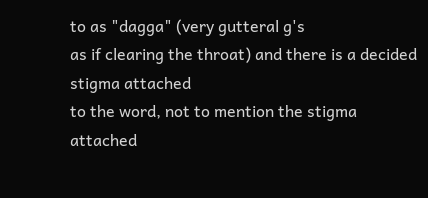to as "dagga" (very gutteral g's
as if clearing the throat) and there is a decided stigma attached
to the word, not to mention the stigma attached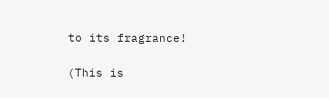to its fragrance!

(This is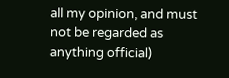all my opinion, and must not be regarded as anything official)